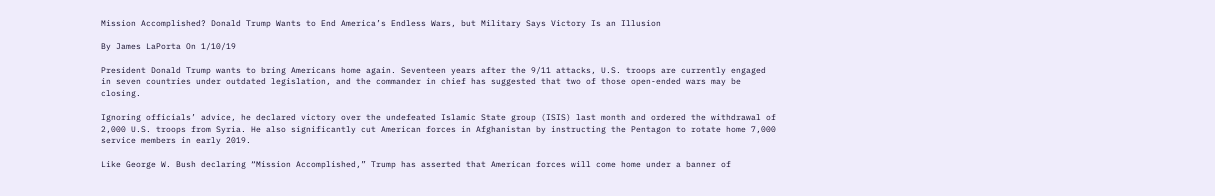Mission Accomplished? Donald Trump Wants to End America’s Endless Wars, but Military Says Victory Is an Illusion

By James LaPorta On 1/10/19

President Donald Trump wants to bring Americans home again. Seventeen years after the 9/11 attacks, U.S. troops are currently engaged in seven countries under outdated legislation, and the commander in chief has suggested that two of those open-ended wars may be closing.

Ignoring officials’ advice, he declared victory over the undefeated Islamic State group (ISIS) last month and ordered the withdrawal of 2,000 U.S. troops from Syria. He also significantly cut American forces in Afghanistan by instructing the Pentagon to rotate home 7,000 service members in early 2019.

Like George W. Bush declaring “Mission Accomplished,” Trump has asserted that American forces will come home under a banner of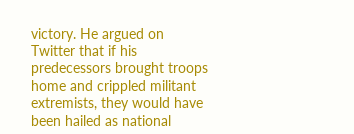victory. He argued on Twitter that if his predecessors brought troops home and crippled militant extremists, they would have been hailed as national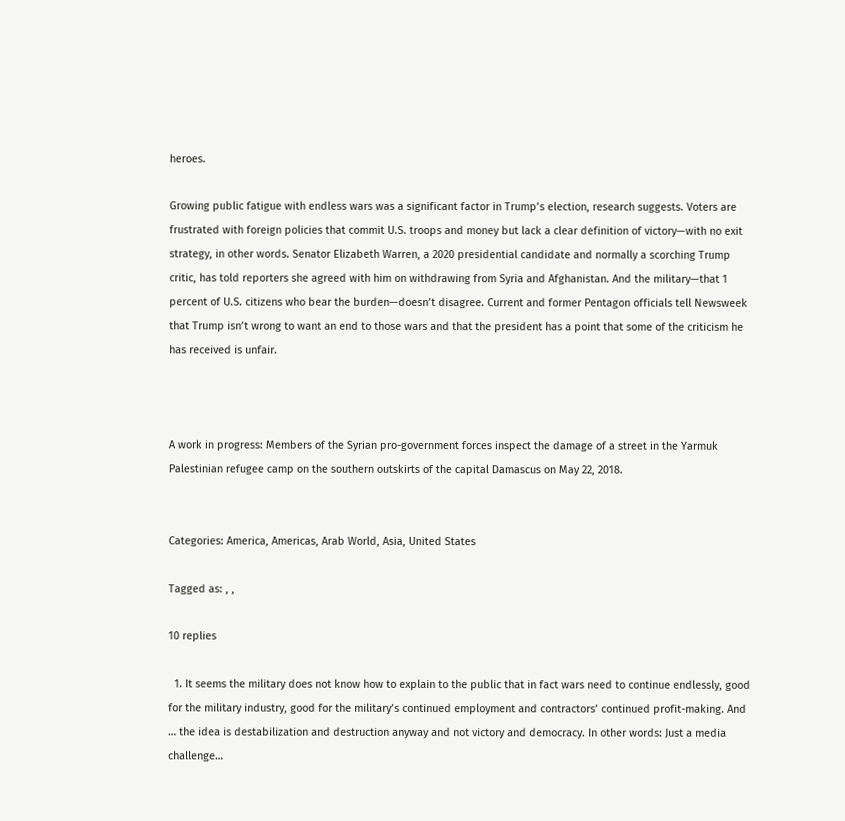heroes.

Growing public fatigue with endless wars was a significant factor in Trump’s election, research suggests. Voters are frustrated with foreign policies that commit U.S. troops and money but lack a clear definition of victory—with no exit strategy, in other words. Senator Elizabeth Warren, a 2020 presidential candidate and normally a scorching Trump critic, has told reporters she agreed with him on withdrawing from Syria and Afghanistan. And the military—that 1 percent of U.S. citizens who bear the burden—doesn’t disagree. Current and former Pentagon officials tell Newsweek that Trump isn’t wrong to want an end to those wars and that the president has a point that some of the criticism he has received is unfair.



A work in progress: Members of the Syrian pro-government forces inspect the damage of a street in the Yarmuk Palestinian refugee camp on the southern outskirts of the capital Damascus on May 22, 2018.


Categories: America, Americas, Arab World, Asia, United States

Tagged as: , ,

10 replies

  1. It seems the military does not know how to explain to the public that in fact wars need to continue endlessly, good for the military industry, good for the military’s continued employment and contractors’ continued profit-making. And … the idea is destabilization and destruction anyway and not victory and democracy. In other words: Just a media challenge…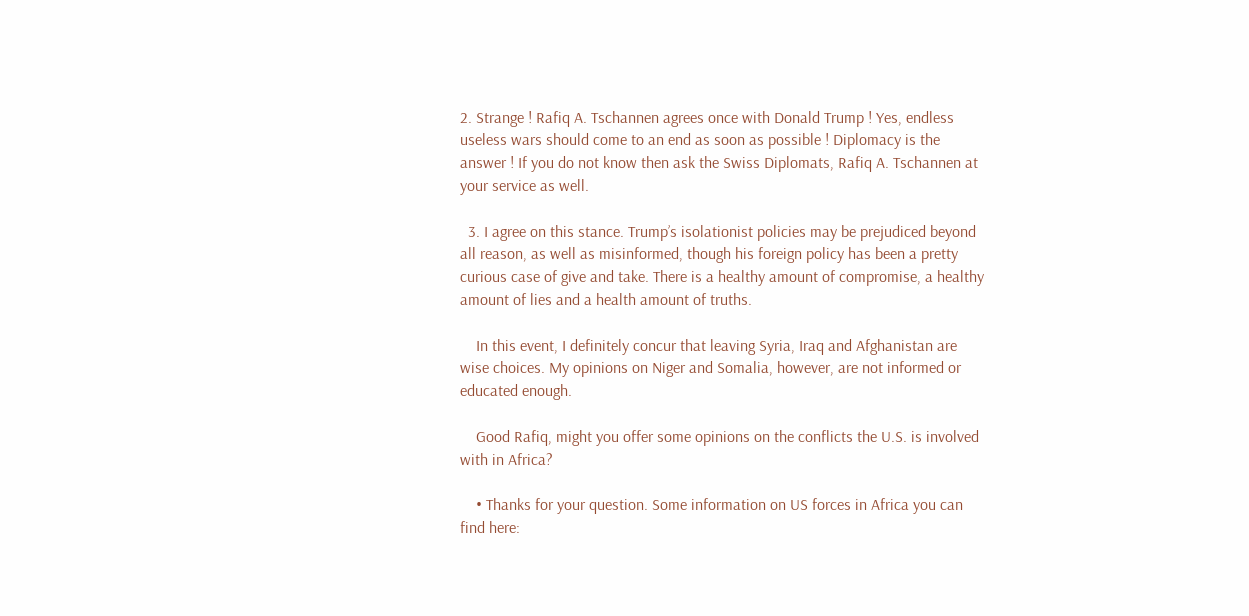2. Strange ! Rafiq A. Tschannen agrees once with Donald Trump ! Yes, endless useless wars should come to an end as soon as possible ! Diplomacy is the answer ! If you do not know then ask the Swiss Diplomats, Rafiq A. Tschannen at your service as well.

  3. I agree on this stance. Trump’s isolationist policies may be prejudiced beyond all reason, as well as misinformed, though his foreign policy has been a pretty curious case of give and take. There is a healthy amount of compromise, a healthy amount of lies and a health amount of truths.

    In this event, I definitely concur that leaving Syria, Iraq and Afghanistan are wise choices. My opinions on Niger and Somalia, however, are not informed or educated enough.

    Good Rafiq, might you offer some opinions on the conflicts the U.S. is involved with in Africa?

    • Thanks for your question. Some information on US forces in Africa you can find here: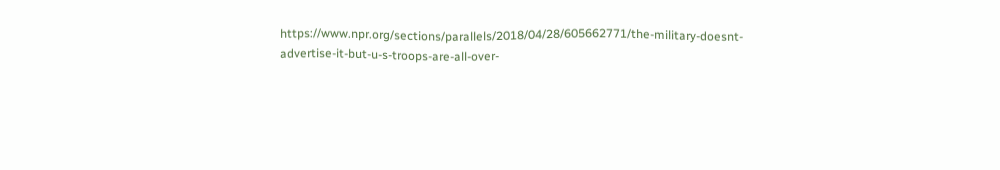https://www.npr.org/sections/parallels/2018/04/28/605662771/the-military-doesnt-advertise-it-but-u-s-troops-are-all-over-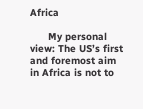Africa

      My personal view: The US’s first and foremost aim in Africa is not to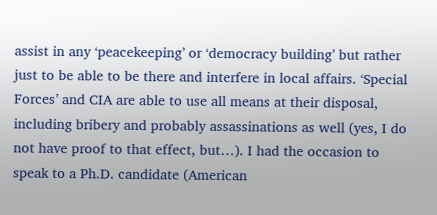assist in any ‘peacekeeping’ or ‘democracy building’ but rather just to be able to be there and interfere in local affairs. ‘Special Forces’ and CIA are able to use all means at their disposal, including bribery and probably assassinations as well (yes, I do not have proof to that effect, but…). I had the occasion to speak to a Ph.D. candidate (American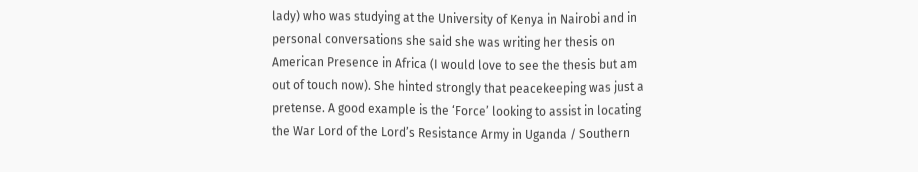lady) who was studying at the University of Kenya in Nairobi and in personal conversations she said she was writing her thesis on American Presence in Africa (I would love to see the thesis but am out of touch now). She hinted strongly that peacekeeping was just a pretense. A good example is the ‘Force’ looking to assist in locating the War Lord of the Lord’s Resistance Army in Uganda / Southern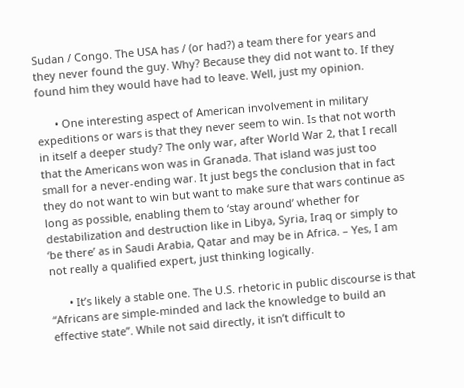Sudan / Congo. The USA has / (or had?) a team there for years and they never found the guy. Why? Because they did not want to. If they found him they would have had to leave. Well, just my opinion.

      • One interesting aspect of American involvement in military expeditions or wars is that they never seem to win. Is that not worth in itself a deeper study? The only war, after World War 2, that I recall that the Americans won was in Granada. That island was just too small for a never-ending war. It just begs the conclusion that in fact they do not want to win but want to make sure that wars continue as long as possible, enabling them to ‘stay around’ whether for destabilization and destruction like in Libya, Syria, Iraq or simply to ‘be there’ as in Saudi Arabia, Qatar and may be in Africa. – Yes, I am not really a qualified expert, just thinking logically.

      • It’s likely a stable one. The U.S. rhetoric in public discourse is that “Africans are simple-minded and lack the knowledge to build an effective state”. While not said directly, it isn’t difficult to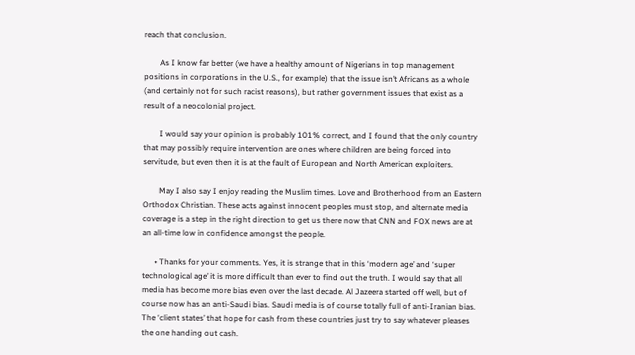reach that conclusion.

        As I know far better (we have a healthy amount of Nigerians in top management positions in corporations in the U.S., for example) that the issue isn’t Africans as a whole (and certainly not for such racist reasons), but rather government issues that exist as a result of a neocolonial project.

        I would say your opinion is probably 101% correct, and I found that the only country that may possibly require intervention are ones where children are being forced into servitude, but even then it is at the fault of European and North American exploiters.

        May I also say I enjoy reading the Muslim times. Love and Brotherhood from an Eastern Orthodox Christian. These acts against innocent peoples must stop, and alternate media coverage is a step in the right direction to get us there now that CNN and FOX news are at an all-time low in confidence amongst the people.

      • Thanks for your comments. Yes, it is strange that in this ‘modern age’ and ‘super technological age’ it is more difficult than ever to find out the truth. I would say that all media has become more bias even over the last decade. Al Jazeera started off well, but of course now has an anti-Saudi bias. Saudi media is of course totally full of anti-Iranian bias. The ‘client states’ that hope for cash from these countries just try to say whatever pleases the one handing out cash.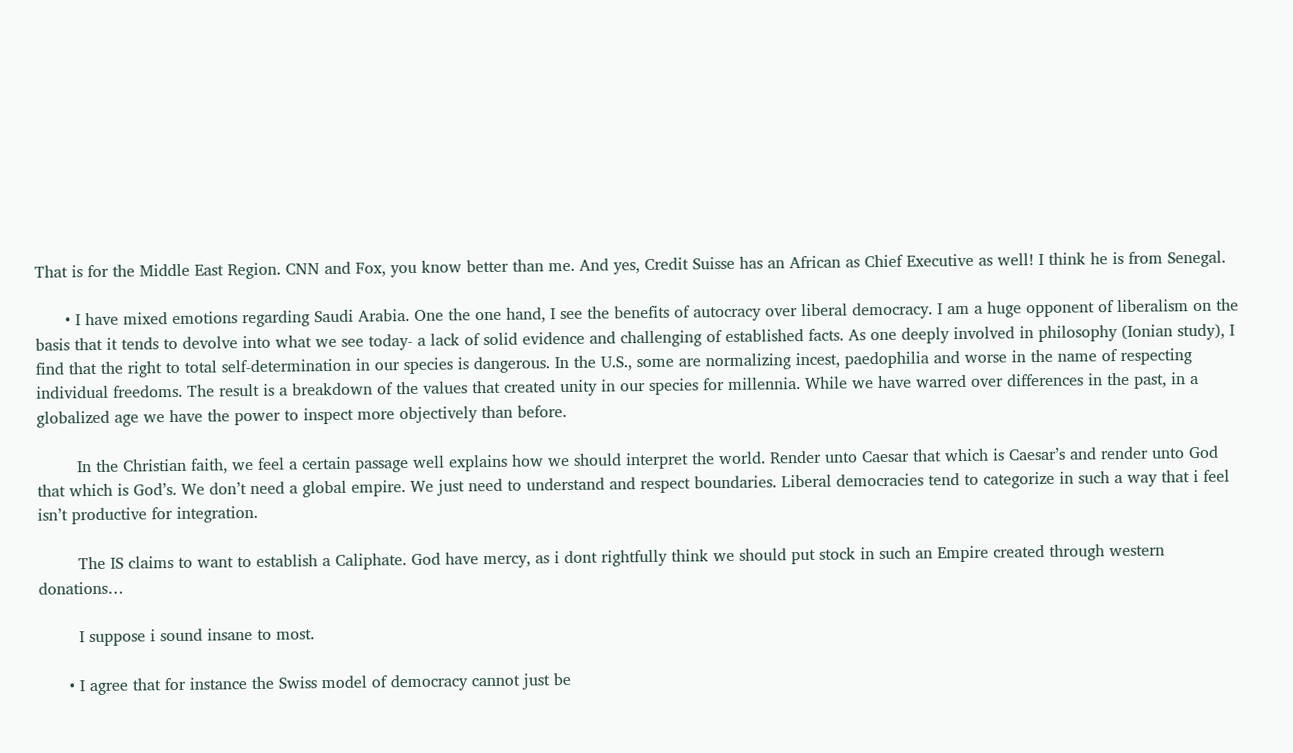That is for the Middle East Region. CNN and Fox, you know better than me. And yes, Credit Suisse has an African as Chief Executive as well! I think he is from Senegal.

      • I have mixed emotions regarding Saudi Arabia. One the one hand, I see the benefits of autocracy over liberal democracy. I am a huge opponent of liberalism on the basis that it tends to devolve into what we see today- a lack of solid evidence and challenging of established facts. As one deeply involved in philosophy (Ionian study), I find that the right to total self-determination in our species is dangerous. In the U.S., some are normalizing incest, paedophilia and worse in the name of respecting individual freedoms. The result is a breakdown of the values that created unity in our species for millennia. While we have warred over differences in the past, in a globalized age we have the power to inspect more objectively than before.

        In the Christian faith, we feel a certain passage well explains how we should interpret the world. Render unto Caesar that which is Caesar’s and render unto God that which is God’s. We don’t need a global empire. We just need to understand and respect boundaries. Liberal democracies tend to categorize in such a way that i feel isn’t productive for integration.

        The IS claims to want to establish a Caliphate. God have mercy, as i dont rightfully think we should put stock in such an Empire created through western donations…

        I suppose i sound insane to most.

      • I agree that for instance the Swiss model of democracy cannot just be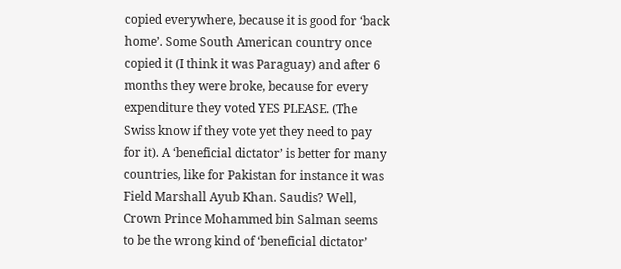copied everywhere, because it is good for ‘back home’. Some South American country once copied it (I think it was Paraguay) and after 6 months they were broke, because for every expenditure they voted YES PLEASE. (The Swiss know if they vote yet they need to pay for it). A ‘beneficial dictator’ is better for many countries, like for Pakistan for instance it was Field Marshall Ayub Khan. Saudis? Well, Crown Prince Mohammed bin Salman seems to be the wrong kind of ‘beneficial dictator’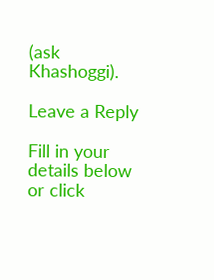(ask Khashoggi).

Leave a Reply

Fill in your details below or click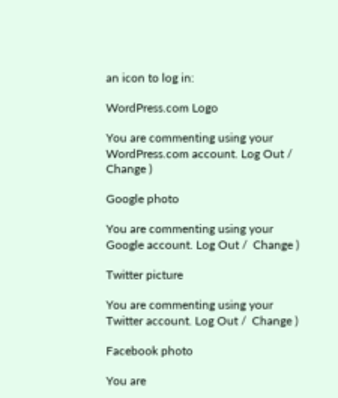an icon to log in:

WordPress.com Logo

You are commenting using your WordPress.com account. Log Out /  Change )

Google photo

You are commenting using your Google account. Log Out /  Change )

Twitter picture

You are commenting using your Twitter account. Log Out /  Change )

Facebook photo

You are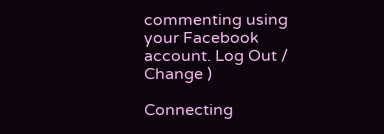commenting using your Facebook account. Log Out /  Change )

Connecting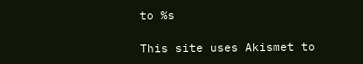to %s

This site uses Akismet to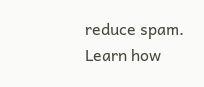reduce spam. Learn how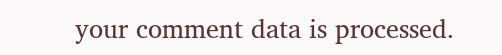your comment data is processed.